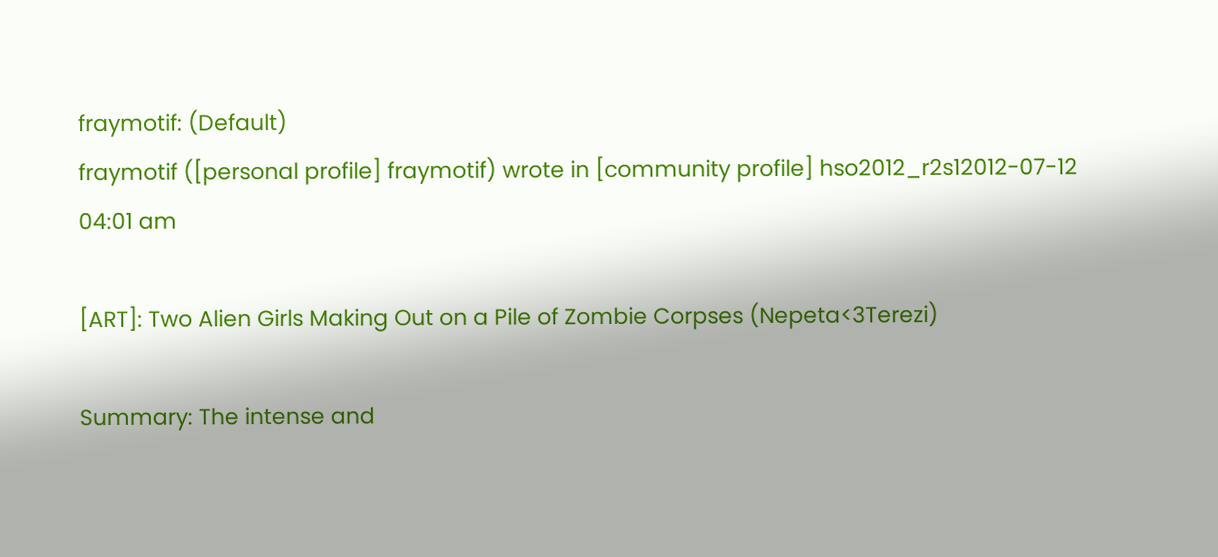fraymotif: (Default)
fraymotif ([personal profile] fraymotif) wrote in [community profile] hso2012_r2s12012-07-12 04:01 am

[ART]: Two Alien Girls Making Out on a Pile of Zombie Corpses (Nepeta<3Terezi)

Summary: The intense and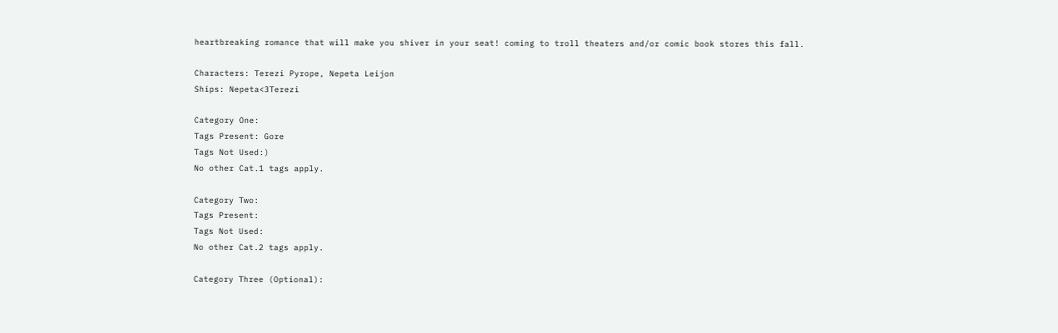heartbreaking romance that will make you shiver in your seat! coming to troll theaters and/or comic book stores this fall.

Characters: Terezi Pyrope, Nepeta Leijon
Ships: Nepeta<3Terezi

Category One:
Tags Present: Gore
Tags Not Used:)
No other Cat.1 tags apply.

Category Two:
Tags Present:
Tags Not Used:
No other Cat.2 tags apply.

Category Three (Optional):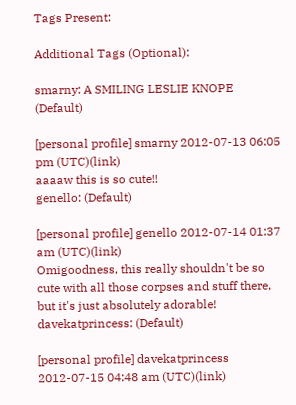Tags Present:

Additional Tags (Optional):

smarny: A SMILING LESLIE KNOPE (Default)

[personal profile] smarny 2012-07-13 06:05 pm (UTC)(link)
aaaaw this is so cute!!
genello: (Default)

[personal profile] genello 2012-07-14 01:37 am (UTC)(link)
Omigoodness, this really shouldn't be so cute with all those corpses and stuff there, but it's just absolutely adorable!
davekatprincess: (Default)

[personal profile] davekatprincess 2012-07-15 04:48 am (UTC)(link)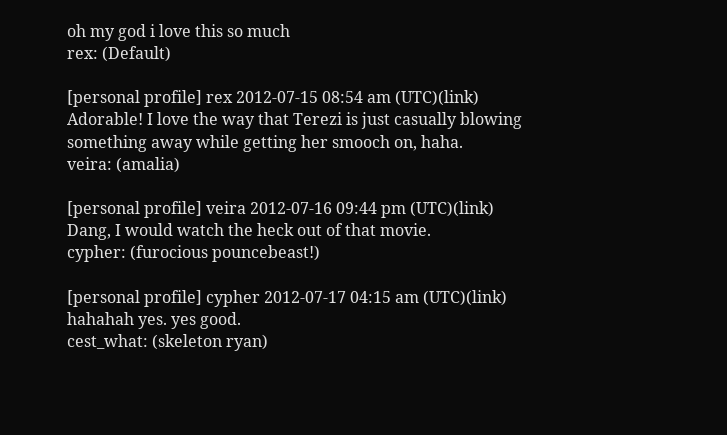oh my god i love this so much
rex: (Default)

[personal profile] rex 2012-07-15 08:54 am (UTC)(link)
Adorable! I love the way that Terezi is just casually blowing something away while getting her smooch on, haha.
veira: (amalia)

[personal profile] veira 2012-07-16 09:44 pm (UTC)(link)
Dang, I would watch the heck out of that movie.
cypher: (furocious pouncebeast!)

[personal profile] cypher 2012-07-17 04:15 am (UTC)(link)
hahahah yes. yes good.
cest_what: (skeleton ryan)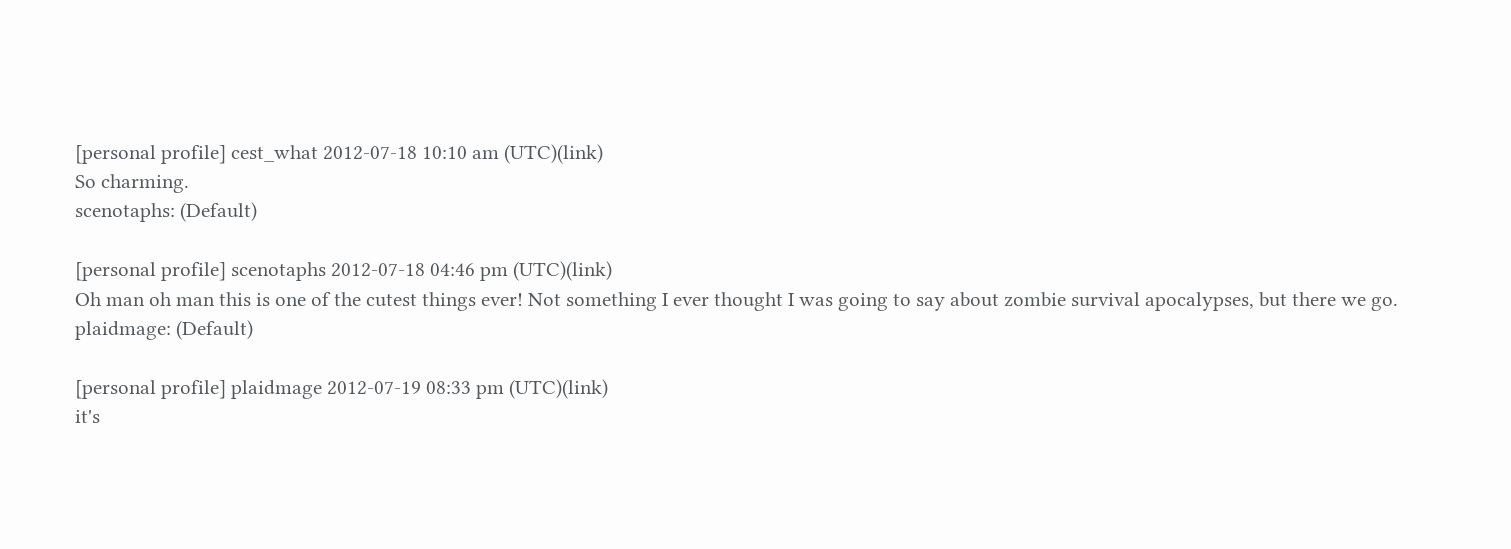[personal profile] cest_what 2012-07-18 10:10 am (UTC)(link)
So charming.
scenotaphs: (Default)

[personal profile] scenotaphs 2012-07-18 04:46 pm (UTC)(link)
Oh man oh man this is one of the cutest things ever! Not something I ever thought I was going to say about zombie survival apocalypses, but there we go.
plaidmage: (Default)

[personal profile] plaidmage 2012-07-19 08:33 pm (UTC)(link)
it's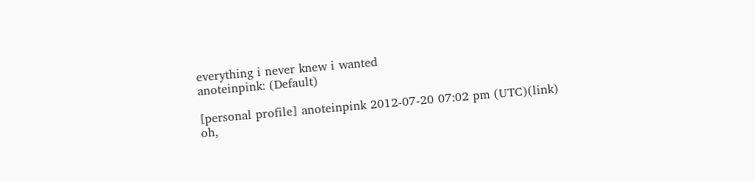everything i never knew i wanted
anoteinpink: (Default)

[personal profile] anoteinpink 2012-07-20 07:02 pm (UTC)(link)
oh,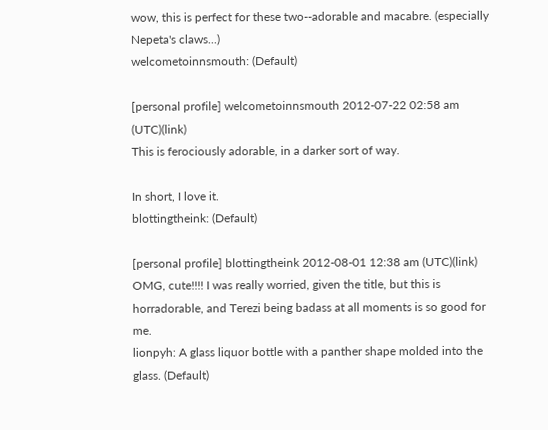wow, this is perfect for these two--adorable and macabre. (especially Nepeta's claws...)
welcometoinnsmouth: (Default)

[personal profile] welcometoinnsmouth 2012-07-22 02:58 am (UTC)(link)
This is ferociously adorable, in a darker sort of way.

In short, I love it.
blottingtheink: (Default)

[personal profile] blottingtheink 2012-08-01 12:38 am (UTC)(link)
OMG, cute!!!! I was really worried, given the title, but this is horradorable, and Terezi being badass at all moments is so good for me.
lionpyh: A glass liquor bottle with a panther shape molded into the glass. (Default)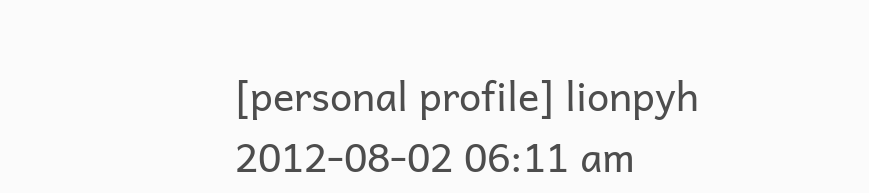[personal profile] lionpyh 2012-08-02 06:11 am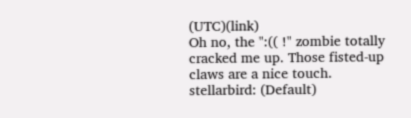(UTC)(link)
Oh no, the ":(( !" zombie totally cracked me up. Those fisted-up claws are a nice touch.
stellarbird: (Default)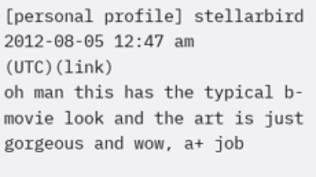[personal profile] stellarbird 2012-08-05 12:47 am (UTC)(link)
oh man this has the typical b-movie look and the art is just gorgeous and wow, a+ job